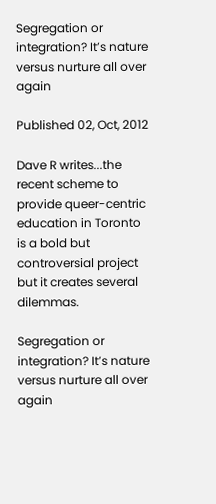Segregation or integration? It’s nature versus nurture all over again

Published 02, Oct, 2012

Dave R writes...the recent scheme to provide queer-centric education in Toronto is a bold but controversial project but it creates several dilemmas.

Segregation or integration? It’s nature versus nurture all over again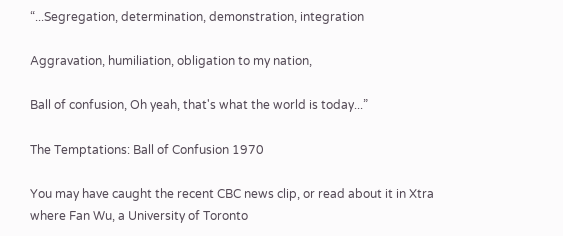“...Segregation, determination, demonstration, integration

Aggravation, humiliation, obligation to my nation,

Ball of confusion, Oh yeah, that's what the world is today...”

The Temptations: Ball of Confusion 1970

You may have caught the recent CBC news clip, or read about it in Xtra where Fan Wu, a University of Toronto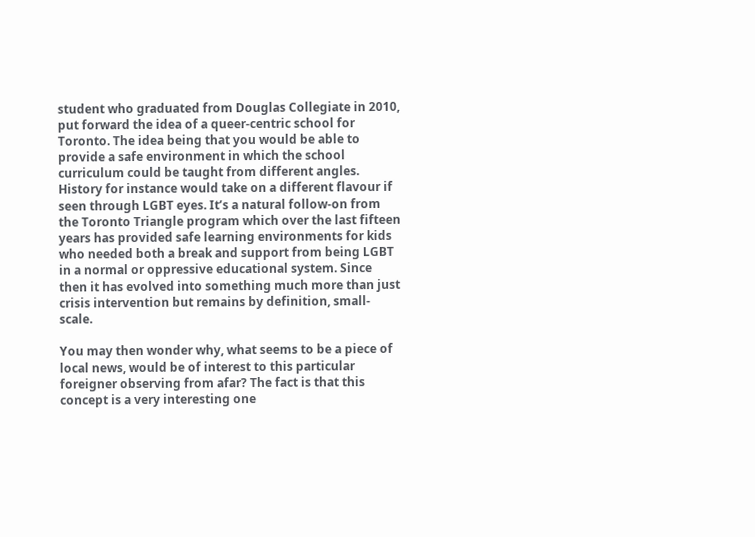student who graduated from Douglas Collegiate in 2010, put forward the idea of a queer-centric school for Toronto. The idea being that you would be able to provide a safe environment in which the school curriculum could be taught from different angles. History for instance would take on a different flavour if seen through LGBT eyes. It’s a natural follow-on from the Toronto Triangle program which over the last fifteen years has provided safe learning environments for kids who needed both a break and support from being LGBT in a normal or oppressive educational system. Since then it has evolved into something much more than just crisis intervention but remains by definition, small-scale.

You may then wonder why, what seems to be a piece of local news, would be of interest to this particular foreigner observing from afar? The fact is that this concept is a very interesting one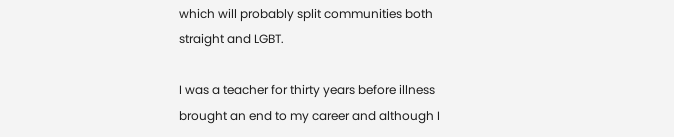which will probably split communities both straight and LGBT.

I was a teacher for thirty years before illness brought an end to my career and although I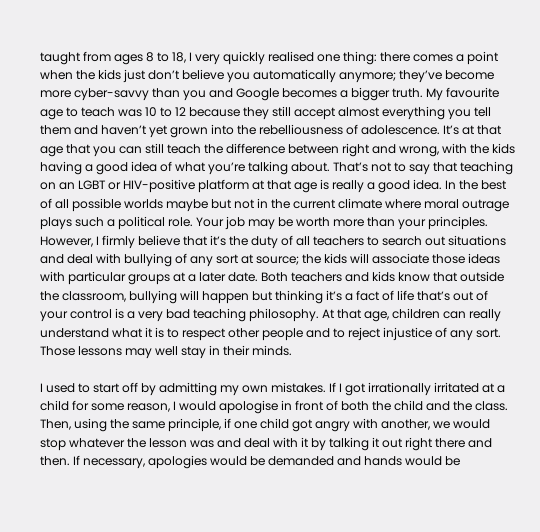taught from ages 8 to 18, I very quickly realised one thing: there comes a point when the kids just don’t believe you automatically anymore; they’ve become more cyber-savvy than you and Google becomes a bigger truth. My favourite age to teach was 10 to 12 because they still accept almost everything you tell them and haven’t yet grown into the rebelliousness of adolescence. It’s at that age that you can still teach the difference between right and wrong, with the kids having a good idea of what you’re talking about. That’s not to say that teaching on an LGBT or HIV-positive platform at that age is really a good idea. In the best of all possible worlds maybe but not in the current climate where moral outrage plays such a political role. Your job may be worth more than your principles. However, I firmly believe that it’s the duty of all teachers to search out situations and deal with bullying of any sort at source; the kids will associate those ideas with particular groups at a later date. Both teachers and kids know that outside the classroom, bullying will happen but thinking it’s a fact of life that’s out of your control is a very bad teaching philosophy. At that age, children can really understand what it is to respect other people and to reject injustice of any sort. Those lessons may well stay in their minds.

I used to start off by admitting my own mistakes. If I got irrationally irritated at a child for some reason, I would apologise in front of both the child and the class. Then, using the same principle, if one child got angry with another, we would stop whatever the lesson was and deal with it by talking it out right there and then. If necessary, apologies would be demanded and hands would be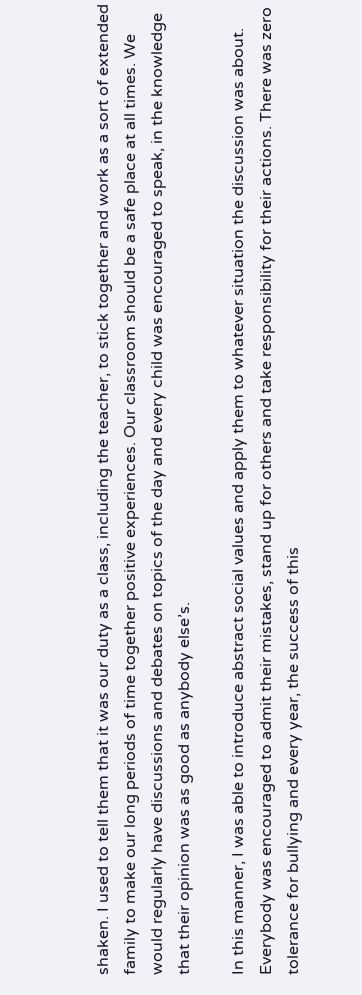shaken. I used to tell them that it was our duty as a class, including the teacher, to stick together and work as a sort of extended family to make our long periods of time together positive experiences. Our classroom should be a safe place at all times. We would regularly have discussions and debates on topics of the day and every child was encouraged to speak, in the knowledge that their opinion was as good as anybody else’s.

In this manner, I was able to introduce abstract social values and apply them to whatever situation the discussion was about. Everybody was encouraged to admit their mistakes, stand up for others and take responsibility for their actions. There was zero tolerance for bullying and every year, the success of this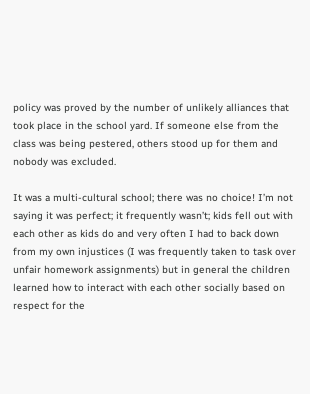policy was proved by the number of unlikely alliances that took place in the school yard. If someone else from the class was being pestered, others stood up for them and nobody was excluded.

It was a multi-cultural school; there was no choice! I’m not saying it was perfect; it frequently wasn’t; kids fell out with each other as kids do and very often I had to back down from my own injustices (I was frequently taken to task over unfair homework assignments) but in general the children learned how to interact with each other socially based on respect for the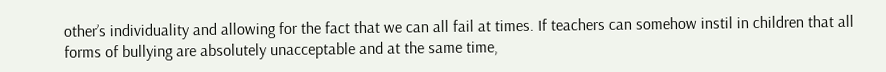other’s individuality and allowing for the fact that we can all fail at times. If teachers can somehow instil in children that all forms of bullying are absolutely unacceptable and at the same time,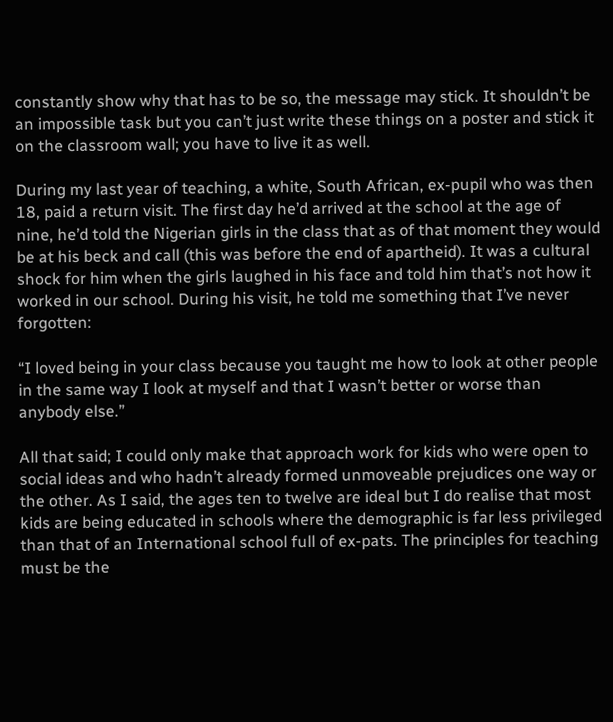constantly show why that has to be so, the message may stick. It shouldn’t be an impossible task but you can’t just write these things on a poster and stick it on the classroom wall; you have to live it as well.

During my last year of teaching, a white, South African, ex-pupil who was then 18, paid a return visit. The first day he’d arrived at the school at the age of nine, he’d told the Nigerian girls in the class that as of that moment they would be at his beck and call (this was before the end of apartheid). It was a cultural shock for him when the girls laughed in his face and told him that’s not how it worked in our school. During his visit, he told me something that I’ve never forgotten:

“I loved being in your class because you taught me how to look at other people in the same way I look at myself and that I wasn’t better or worse than anybody else.”

All that said; I could only make that approach work for kids who were open to social ideas and who hadn’t already formed unmoveable prejudices one way or the other. As I said, the ages ten to twelve are ideal but I do realise that most kids are being educated in schools where the demographic is far less privileged than that of an International school full of ex-pats. The principles for teaching must be the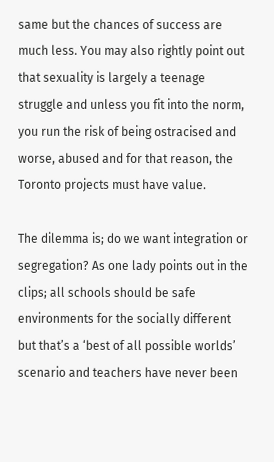same but the chances of success are much less. You may also rightly point out that sexuality is largely a teenage struggle and unless you fit into the norm, you run the risk of being ostracised and worse, abused and for that reason, the Toronto projects must have value.

The dilemma is; do we want integration or segregation? As one lady points out in the clips; all schools should be safe environments for the socially different but that’s a ‘best of all possible worlds’ scenario and teachers have never been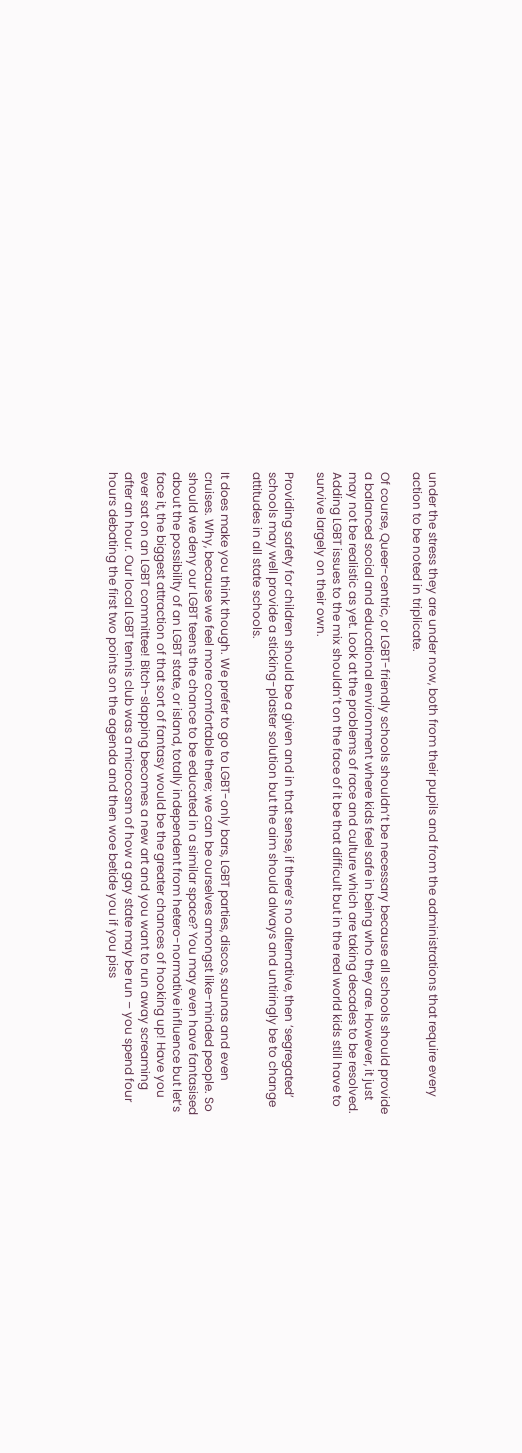under the stress they are under now, both from their pupils and from the administrations that require every action to be noted in triplicate.

Of course, Queer-centric, or LGBT-friendly schools shouldn’t be necessary because all schools should provide a balanced social and educational environment where kids feel safe in being who they are. However, it just may not be realistic as yet. Look at the problems of race and culture which are taking decades to be resolved. Adding LGBT issues to the mix shouldn’t on the face of it be that difficult but in the real world kids still have to survive largely on their own.

Providing safety for children should be a given and in that sense, if there’s no alternative, then ‘segregated’ schools may well provide a sticking-plaster solution but the aim should always and untiringly be to change attitudes in all state schools.

It does make you think though. We prefer to go to LGBT-only bars, LGBT parties, discos, saunas and even cruises. Why, because we feel more comfortable there; we can be ourselves amongst like-minded people. So should we deny our LGBT teens the chance to be educated in a similar space? You may even have fantasised about the possibility of an LGBT state, or island, totally independent from hetero-normative influence but let’s face it, the biggest attraction of that sort of fantasy would be the greater chances of hooking up! Have you ever sat on an LGBT committee! Bitch-slapping becomes a new art and you want to run away screaming after an hour. Our local LGBT tennis club was a microcosm of how a gay state may be run – you spend four hours debating the first two points on the agenda and then woe betide you if you piss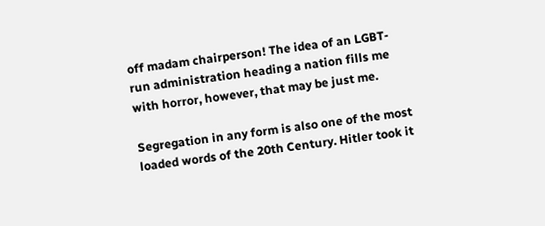off madam chairperson! The idea of an LGBT-run administration heading a nation fills me with horror, however, that may be just me.

Segregation in any form is also one of the most loaded words of the 20th Century. Hitler took it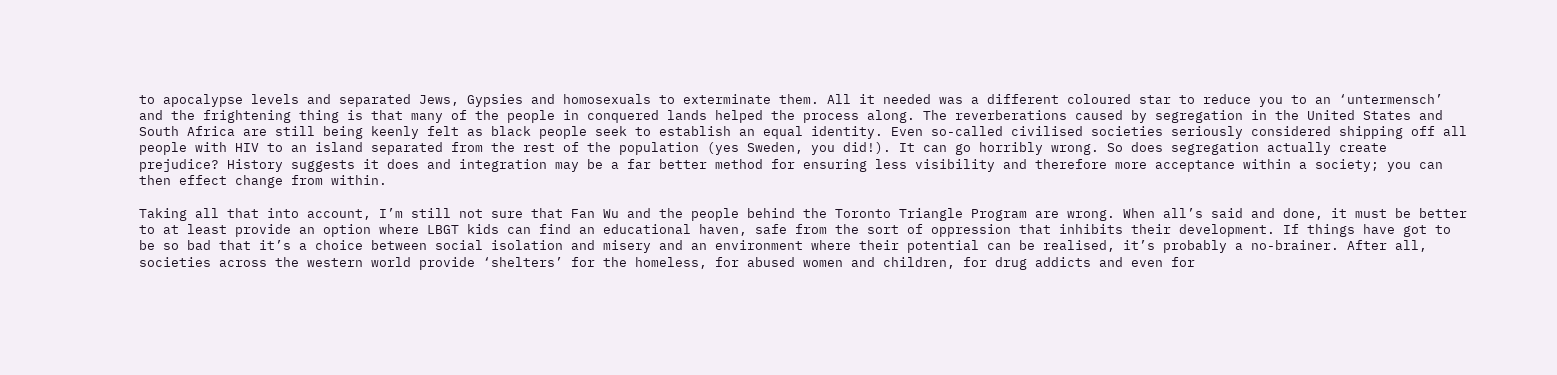to apocalypse levels and separated Jews, Gypsies and homosexuals to exterminate them. All it needed was a different coloured star to reduce you to an ‘untermensch’ and the frightening thing is that many of the people in conquered lands helped the process along. The reverberations caused by segregation in the United States and South Africa are still being keenly felt as black people seek to establish an equal identity. Even so-called civilised societies seriously considered shipping off all people with HIV to an island separated from the rest of the population (yes Sweden, you did!). It can go horribly wrong. So does segregation actually create prejudice? History suggests it does and integration may be a far better method for ensuring less visibility and therefore more acceptance within a society; you can then effect change from within.

Taking all that into account, I’m still not sure that Fan Wu and the people behind the Toronto Triangle Program are wrong. When all’s said and done, it must be better to at least provide an option where LBGT kids can find an educational haven, safe from the sort of oppression that inhibits their development. If things have got to be so bad that it’s a choice between social isolation and misery and an environment where their potential can be realised, it’s probably a no-brainer. After all, societies across the western world provide ‘shelters’ for the homeless, for abused women and children, for drug addicts and even for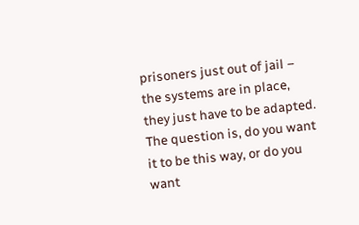prisoners just out of jail – the systems are in place, they just have to be adapted. The question is, do you want it to be this way, or do you want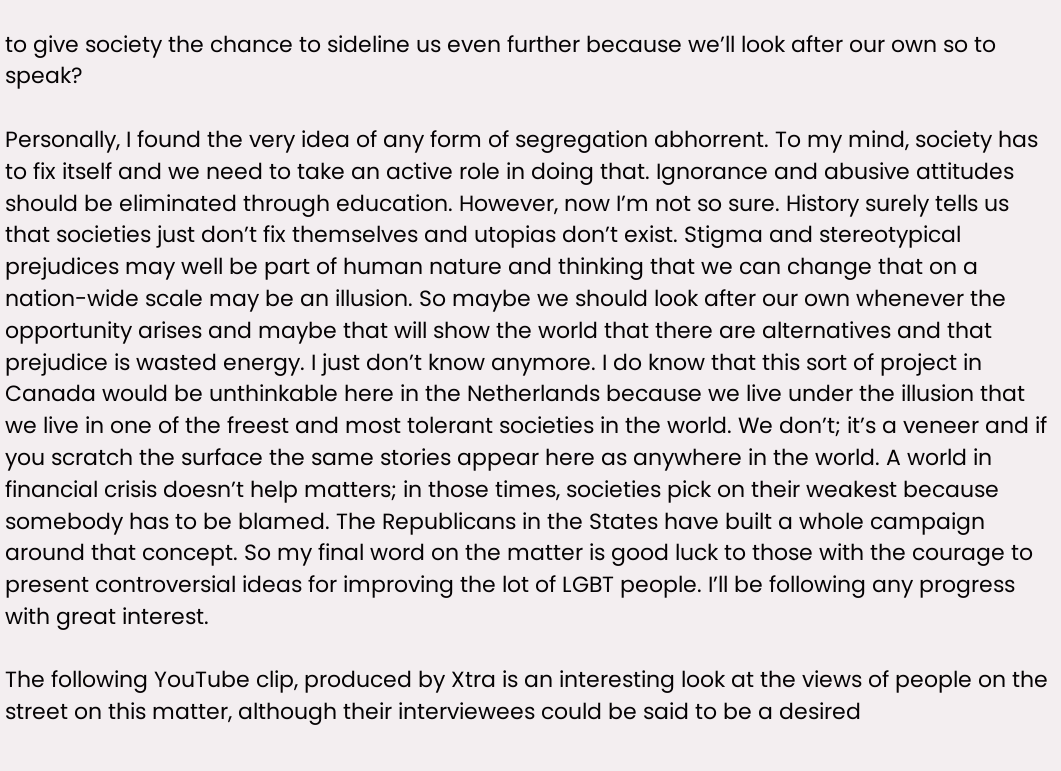to give society the chance to sideline us even further because we’ll look after our own so to speak?

Personally, I found the very idea of any form of segregation abhorrent. To my mind, society has to fix itself and we need to take an active role in doing that. Ignorance and abusive attitudes should be eliminated through education. However, now I’m not so sure. History surely tells us that societies just don’t fix themselves and utopias don’t exist. Stigma and stereotypical prejudices may well be part of human nature and thinking that we can change that on a nation-wide scale may be an illusion. So maybe we should look after our own whenever the opportunity arises and maybe that will show the world that there are alternatives and that prejudice is wasted energy. I just don’t know anymore. I do know that this sort of project in Canada would be unthinkable here in the Netherlands because we live under the illusion that we live in one of the freest and most tolerant societies in the world. We don’t; it’s a veneer and if you scratch the surface the same stories appear here as anywhere in the world. A world in financial crisis doesn’t help matters; in those times, societies pick on their weakest because somebody has to be blamed. The Republicans in the States have built a whole campaign around that concept. So my final word on the matter is good luck to those with the courage to present controversial ideas for improving the lot of LGBT people. I’ll be following any progress with great interest.

The following YouTube clip, produced by Xtra is an interesting look at the views of people on the street on this matter, although their interviewees could be said to be a desired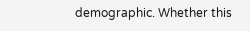demographic. Whether this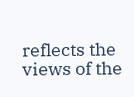reflects the views of the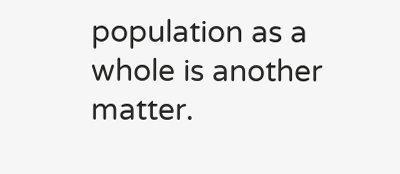population as a whole is another matter.